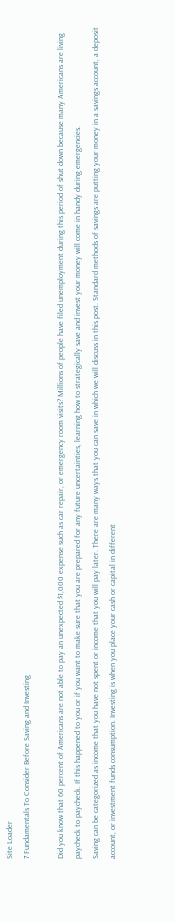Site Loader
7 Fundamentals To Consider Before Saving and Investing

Did you know that 60 percent of Americans are not able to pay an unexpected $1,000 expense such as car repair, or emergency room visits? Millions of people have filed unemployment during this period of shut down because many Americans are living paycheck to paycheck. If this happened to you or if you want to make sure that you are prepared for any future uncertainties, learning how to strategically save and invest your money will come in handy during emergencies.
Saving can be categorized as income that you have not spent or income that you will pay later. There are many ways that you can save in which we will discuss in this post. Standard methods of savings are putting your money in a savings account, a deposit account, or investment funds consumption. Investing is when you place your cash or capital in different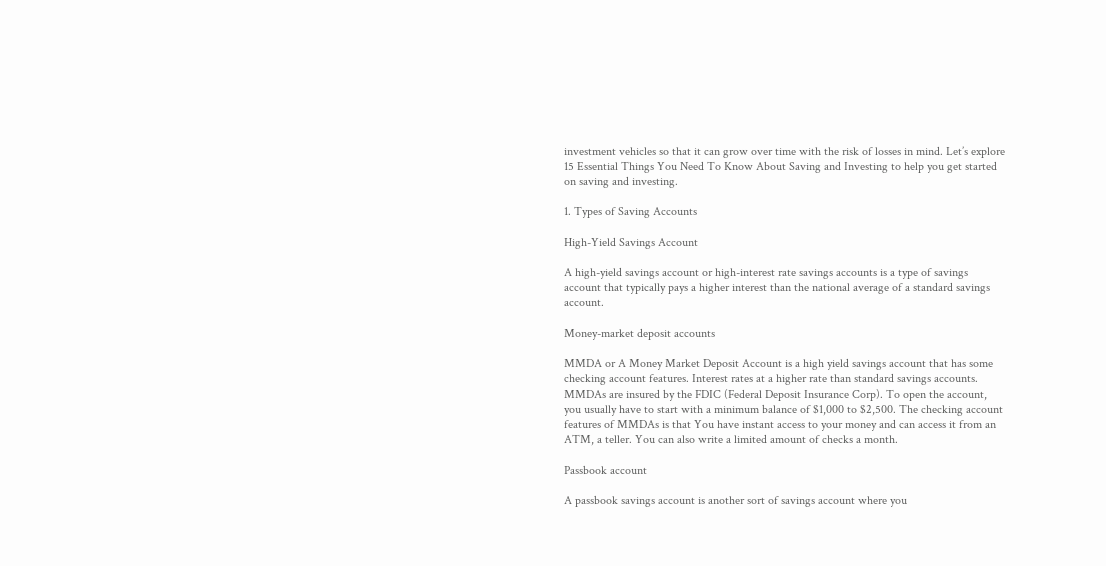investment vehicles so that it can grow over time with the risk of losses in mind. Let’s explore 15 Essential Things You Need To Know About Saving and Investing to help you get started on saving and investing.

1. Types of Saving Accounts

High-Yield Savings Account

A high-yield savings account or high-interest rate savings accounts is a type of savings account that typically pays a higher interest than the national average of a standard savings account.

Money-market deposit accounts

MMDA or A Money Market Deposit Account is a high yield savings account that has some checking account features. Interest rates at a higher rate than standard savings accounts. MMDAs are insured by the FDIC (Federal Deposit Insurance Corp). To open the account, you usually have to start with a minimum balance of $1,000 to $2,500. The checking account features of MMDAs is that You have instant access to your money and can access it from an ATM, a teller. You can also write a limited amount of checks a month.

Passbook account

A passbook savings account is another sort of savings account where you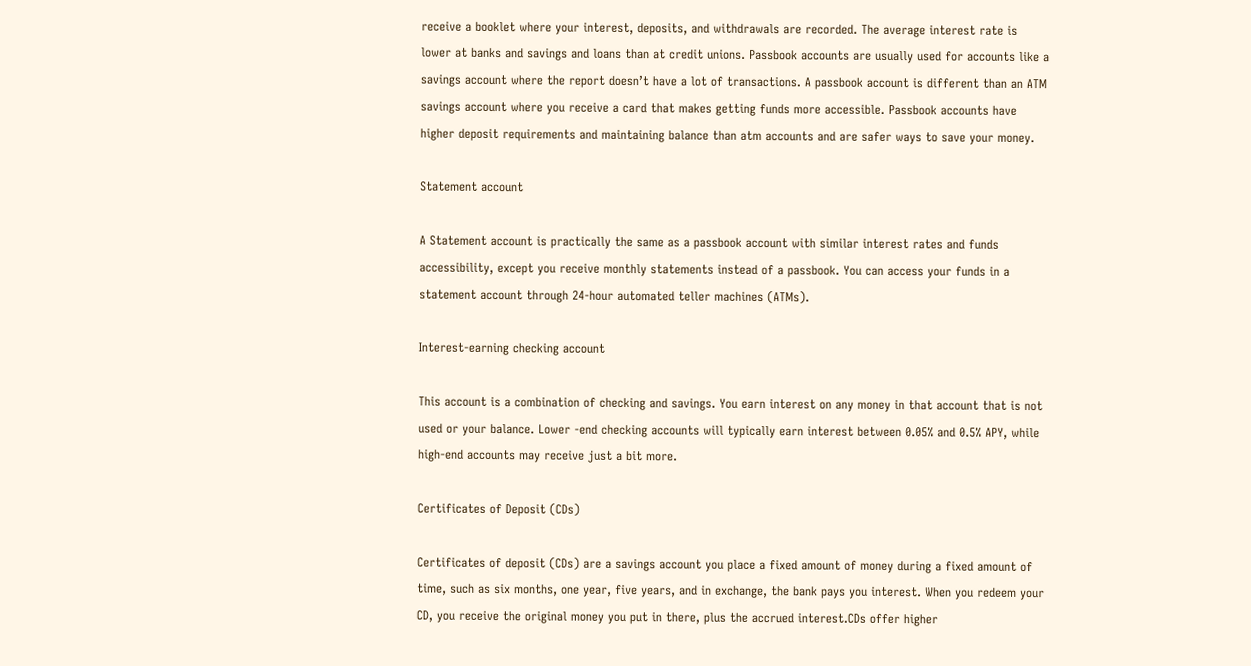receive a booklet where your interest, deposits, and withdrawals are recorded. The average interest rate is lower at banks and savings and loans than at credit unions. Passbook accounts are usually used for accounts like a savings account where the report doesn’t have a lot of transactions. A passbook account is different than an ATM savings account where you receive a card that makes getting funds more accessible. Passbook accounts have higher deposit requirements and maintaining balance than atm accounts and are safer ways to save your money.

Statement account

A Statement account is practically the same as a passbook account with similar interest rates and funds accessibility, except you receive monthly statements instead of a passbook. You can access your funds in a statement account through 24-hour automated teller machines (ATMs).

Interest-earning checking account

This account is a combination of checking and savings. You earn interest on any money in that account that is not used or your balance. Lower -end checking accounts will typically earn interest between 0.05% and 0.5% APY, while high-end accounts may receive just a bit more.

Certificates of Deposit (CDs)

Certificates of deposit (CDs) are a savings account you place a fixed amount of money during a fixed amount of time, such as six months, one year, five years, and in exchange, the bank pays you interest. When you redeem your CD, you receive the original money you put in there, plus the accrued interest.CDs offer higher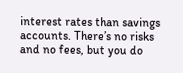interest rates than savings accounts. There’s no risks and no fees, but you do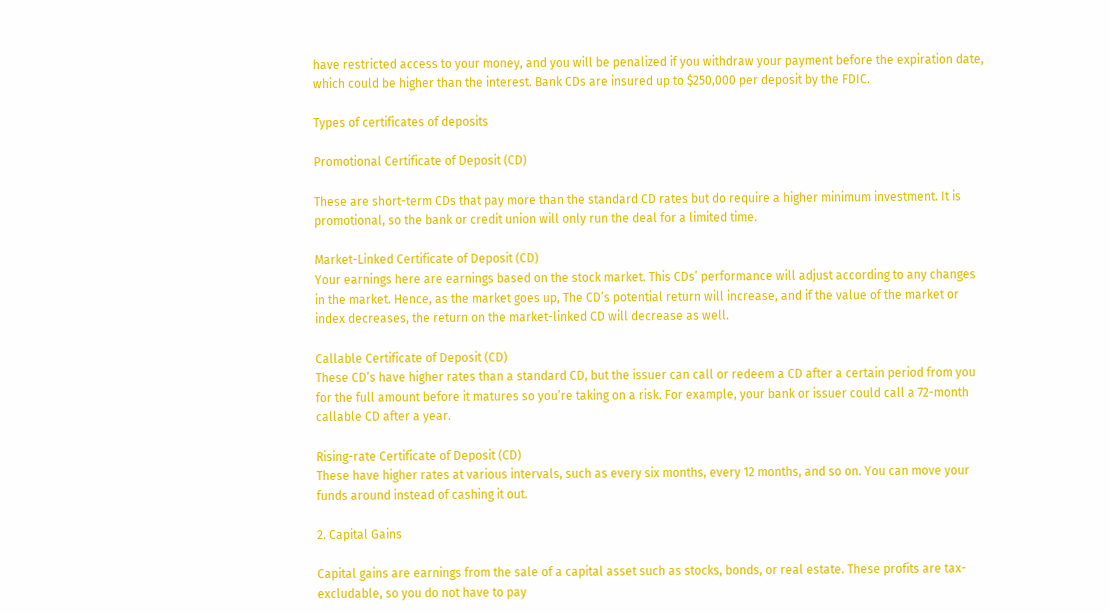have restricted access to your money, and you will be penalized if you withdraw your payment before the expiration date, which could be higher than the interest. Bank CDs are insured up to $250,000 per deposit by the FDIC.

Types of certificates of deposits

Promotional Certificate of Deposit (CD)

These are short-term CDs that pay more than the standard CD rates but do require a higher minimum investment. It is promotional, so the bank or credit union will only run the deal for a limited time.

Market-Linked Certificate of Deposit (CD)
Your earnings here are earnings based on the stock market. This CDs’ performance will adjust according to any changes in the market. Hence, as the market goes up, The CD’s potential return will increase, and if the value of the market or index decreases, the return on the market-linked CD will decrease as well.

Callable Certificate of Deposit (CD)
These CD’s have higher rates than a standard CD, but the issuer can call or redeem a CD after a certain period from you for the full amount before it matures so you’re taking on a risk. For example, your bank or issuer could call a 72-month callable CD after a year.

Rising-rate Certificate of Deposit (CD)
These have higher rates at various intervals, such as every six months, every 12 months, and so on. You can move your funds around instead of cashing it out.

2. Capital Gains

Capital gains are earnings from the sale of a capital asset such as stocks, bonds, or real estate. These profits are tax-excludable, so you do not have to pay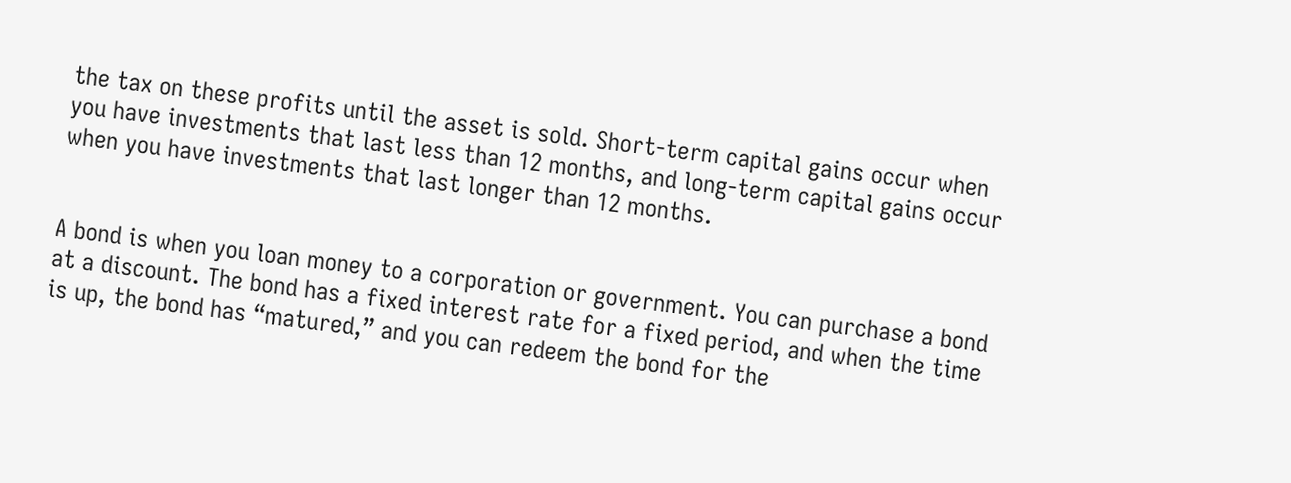the tax on these profits until the asset is sold. Short-term capital gains occur when you have investments that last less than 12 months, and long-term capital gains occur when you have investments that last longer than 12 months.


A bond is when you loan money to a corporation or government. You can purchase a bond at a discount. The bond has a fixed interest rate for a fixed period, and when the time is up, the bond has “matured,” and you can redeem the bond for the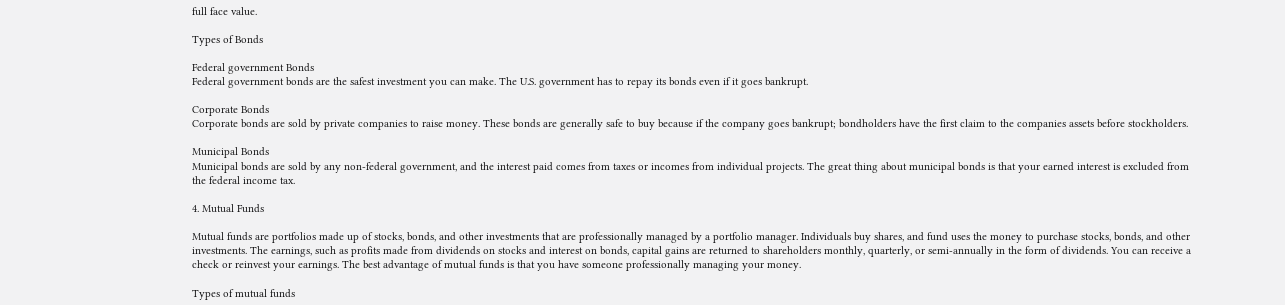full face value.

Types of Bonds

Federal government Bonds
Federal government bonds are the safest investment you can make. The U.S. government has to repay its bonds even if it goes bankrupt.

Corporate Bonds
Corporate bonds are sold by private companies to raise money. These bonds are generally safe to buy because if the company goes bankrupt; bondholders have the first claim to the companies assets before stockholders.

Municipal Bonds
Municipal bonds are sold by any non-federal government, and the interest paid comes from taxes or incomes from individual projects. The great thing about municipal bonds is that your earned interest is excluded from the federal income tax.

4. Mutual Funds

Mutual funds are portfolios made up of stocks, bonds, and other investments that are professionally managed by a portfolio manager. Individuals buy shares, and fund uses the money to purchase stocks, bonds, and other investments. The earnings, such as profits made from dividends on stocks and interest on bonds, capital gains are returned to shareholders monthly, quarterly, or semi-annually in the form of dividends. You can receive a check or reinvest your earnings. The best advantage of mutual funds is that you have someone professionally managing your money.

Types of mutual funds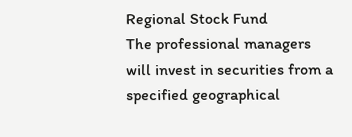Regional Stock Fund
The professional managers will invest in securities from a specified geographical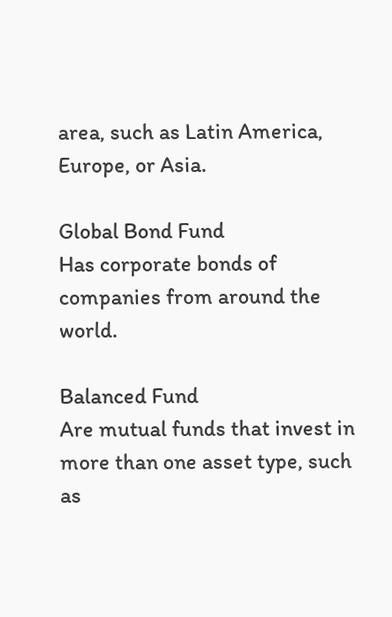area, such as Latin America, Europe, or Asia.

Global Bond Fund
Has corporate bonds of companies from around the world.

Balanced Fund
Are mutual funds that invest in more than one asset type, such as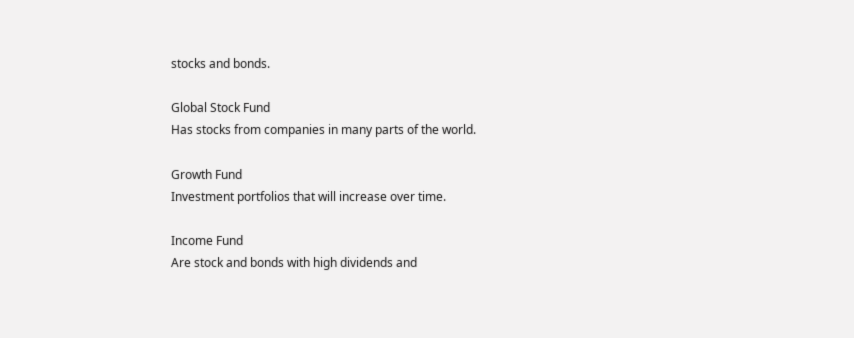stocks and bonds.

Global Stock Fund
Has stocks from companies in many parts of the world.

Growth Fund
Investment portfolios that will increase over time.

Income Fund
Are stock and bonds with high dividends and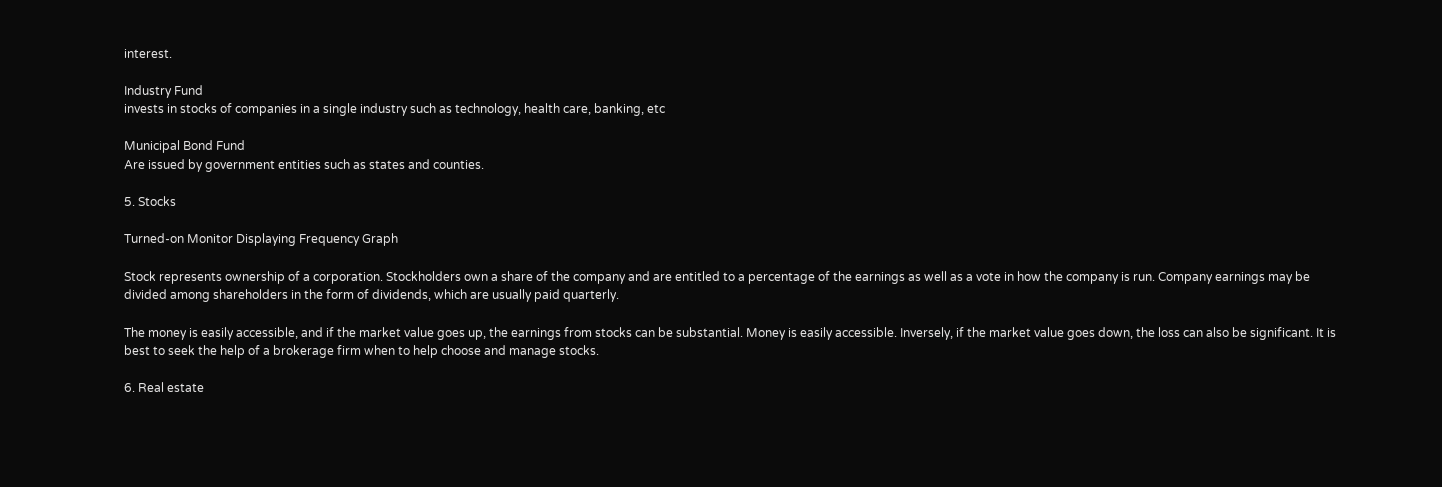interest.

Industry Fund
invests in stocks of companies in a single industry such as technology, health care, banking, etc

Municipal Bond Fund
Are issued by government entities such as states and counties.

5. Stocks

Turned-on Monitor Displaying Frequency Graph

Stock represents ownership of a corporation. Stockholders own a share of the company and are entitled to a percentage of the earnings as well as a vote in how the company is run. Company earnings may be divided among shareholders in the form of dividends, which are usually paid quarterly.

The money is easily accessible, and if the market value goes up, the earnings from stocks can be substantial. Money is easily accessible. Inversely, if the market value goes down, the loss can also be significant. It is best to seek the help of a brokerage firm when to help choose and manage stocks.

6. Real estate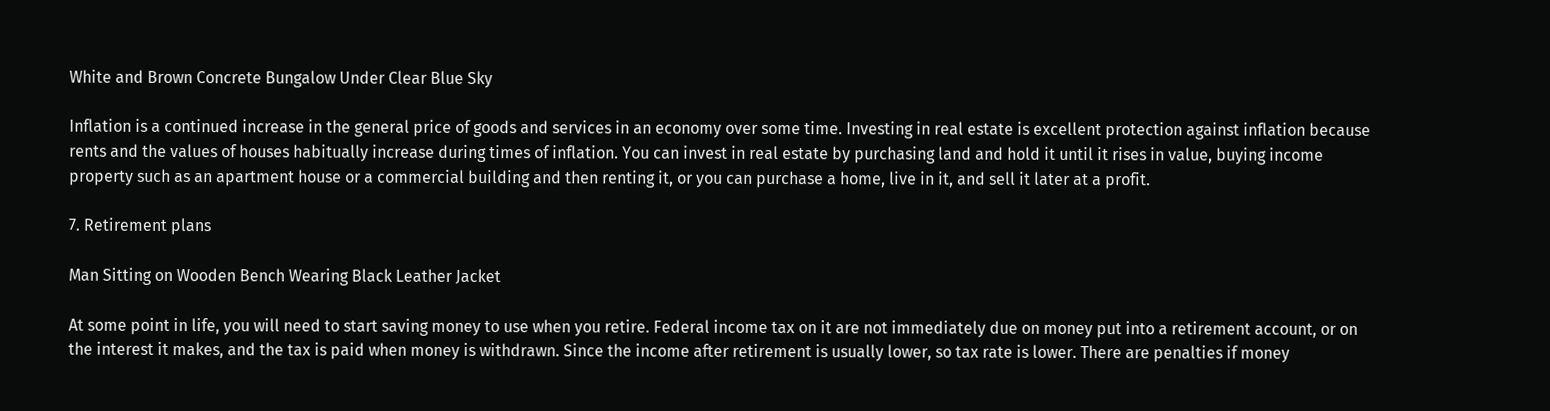White and Brown Concrete Bungalow Under Clear Blue Sky

Inflation is a continued increase in the general price of goods and services in an economy over some time. Investing in real estate is excellent protection against inflation because rents and the values of houses habitually increase during times of inflation. You can invest in real estate by purchasing land and hold it until it rises in value, buying income property such as an apartment house or a commercial building and then renting it, or you can purchase a home, live in it, and sell it later at a profit.

7. Retirement plans

Man Sitting on Wooden Bench Wearing Black Leather Jacket

At some point in life, you will need to start saving money to use when you retire. Federal income tax on it are not immediately due on money put into a retirement account, or on the interest it makes, and the tax is paid when money is withdrawn. Since the income after retirement is usually lower, so tax rate is lower. There are penalties if money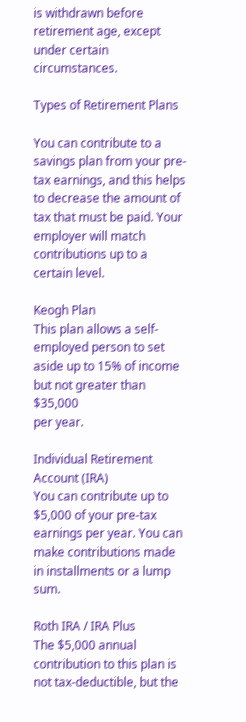is withdrawn before retirement age, except under certain circumstances.

Types of Retirement Plans

You can contribute to a savings plan from your pre-tax earnings, and this helps to decrease the amount of tax that must be paid. Your employer will match contributions up to a certain level.

Keogh Plan
This plan allows a self-employed person to set aside up to 15% of income but not greater than $35,000
per year.

Individual Retirement Account (IRA)
You can contribute up to $5,000 of your pre-tax earnings per year. You can make contributions made in installments or a lump sum.

Roth IRA / IRA Plus
The $5,000 annual contribution to this plan is not tax-deductible, but the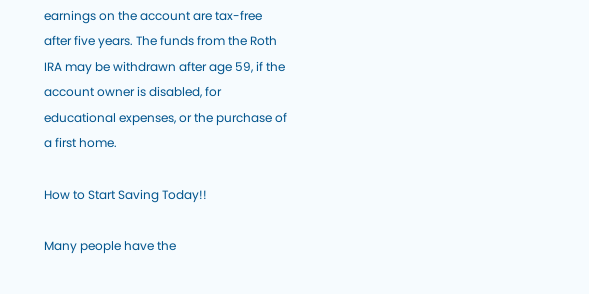earnings on the account are tax-free after five years. The funds from the Roth IRA may be withdrawn after age 59, if the account owner is disabled, for educational expenses, or the purchase of a first home.

How to Start Saving Today!!

Many people have the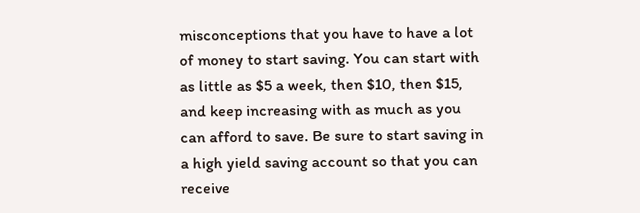misconceptions that you have to have a lot of money to start saving. You can start with as little as $5 a week, then $10, then $15, and keep increasing with as much as you can afford to save. Be sure to start saving in a high yield saving account so that you can receive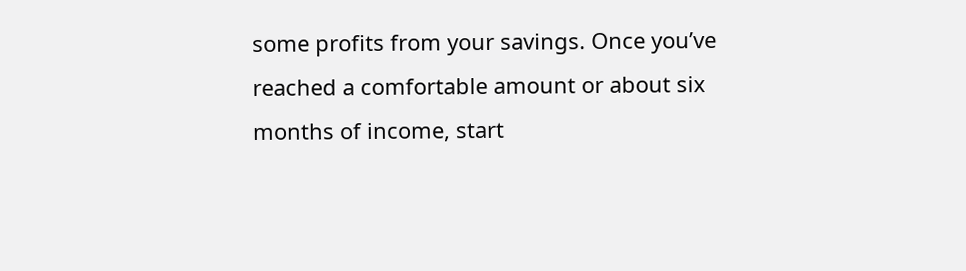some profits from your savings. Once you’ve reached a comfortable amount or about six months of income, start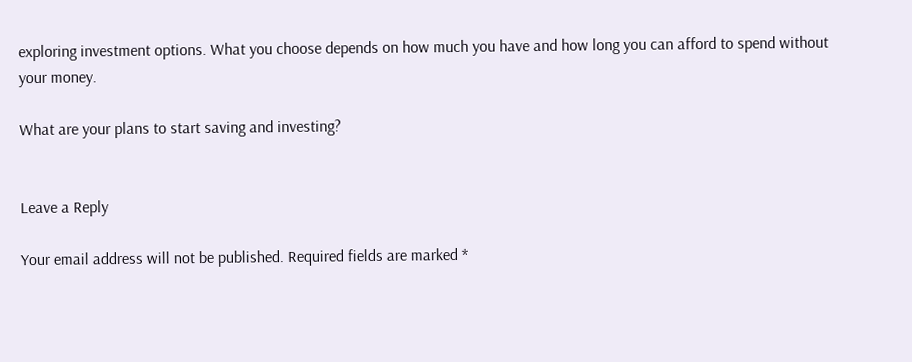exploring investment options. What you choose depends on how much you have and how long you can afford to spend without your money.

What are your plans to start saving and investing?


Leave a Reply

Your email address will not be published. Required fields are marked *